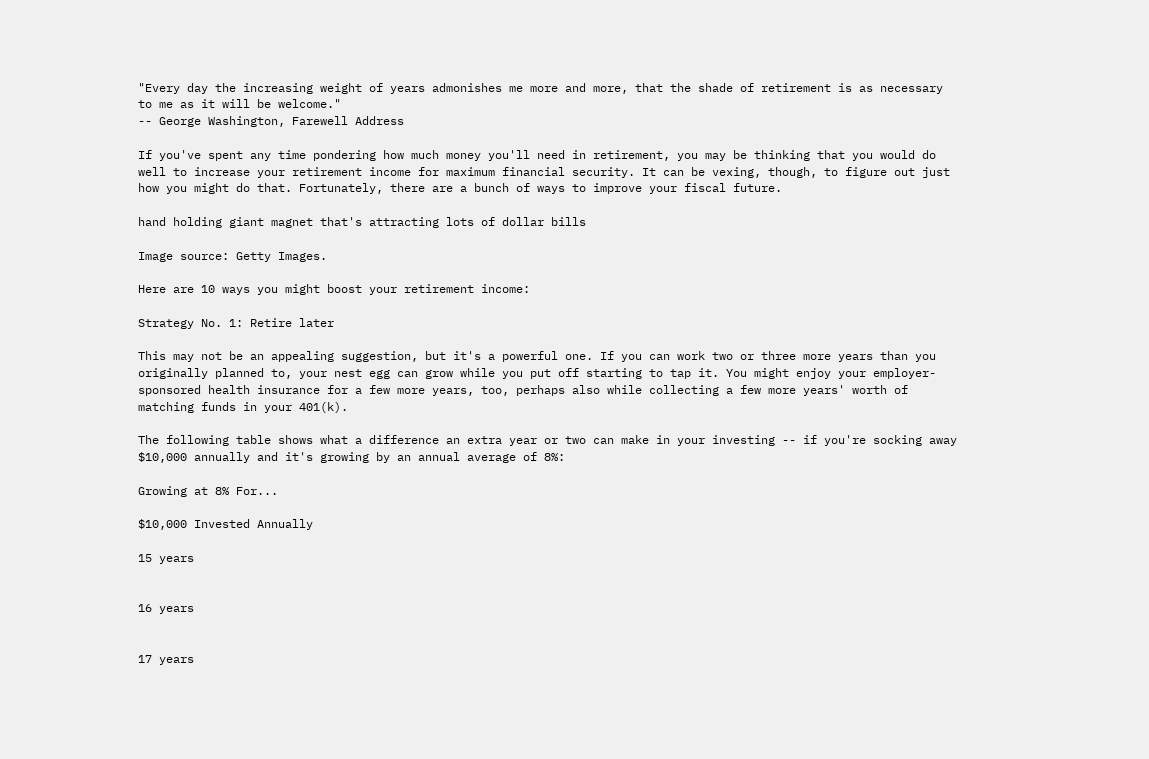"Every day the increasing weight of years admonishes me more and more, that the shade of retirement is as necessary to me as it will be welcome."
-- George Washington, Farewell Address

If you've spent any time pondering how much money you'll need in retirement, you may be thinking that you would do well to increase your retirement income for maximum financial security. It can be vexing, though, to figure out just how you might do that. Fortunately, there are a bunch of ways to improve your fiscal future.

hand holding giant magnet that's attracting lots of dollar bills

Image source: Getty Images.

Here are 10 ways you might boost your retirement income:

Strategy No. 1: Retire later

This may not be an appealing suggestion, but it's a powerful one. If you can work two or three more years than you originally planned to, your nest egg can grow while you put off starting to tap it. You might enjoy your employer-sponsored health insurance for a few more years, too, perhaps also while collecting a few more years' worth of matching funds in your 401(k).

The following table shows what a difference an extra year or two can make in your investing -- if you're socking away $10,000 annually and it's growing by an annual average of 8%:

Growing at 8% For...

$10,000 Invested Annually

15 years


16 years


17 years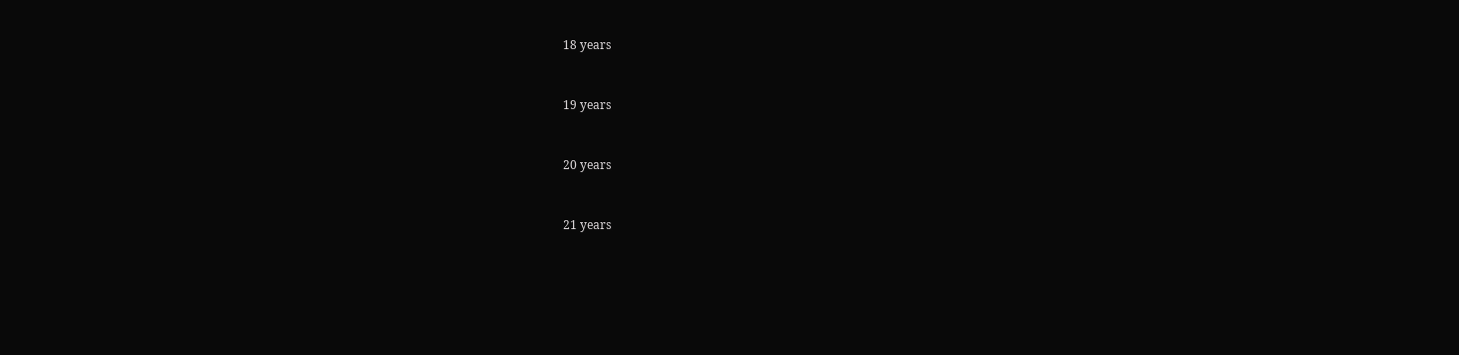18 years


19 years


20 years


21 years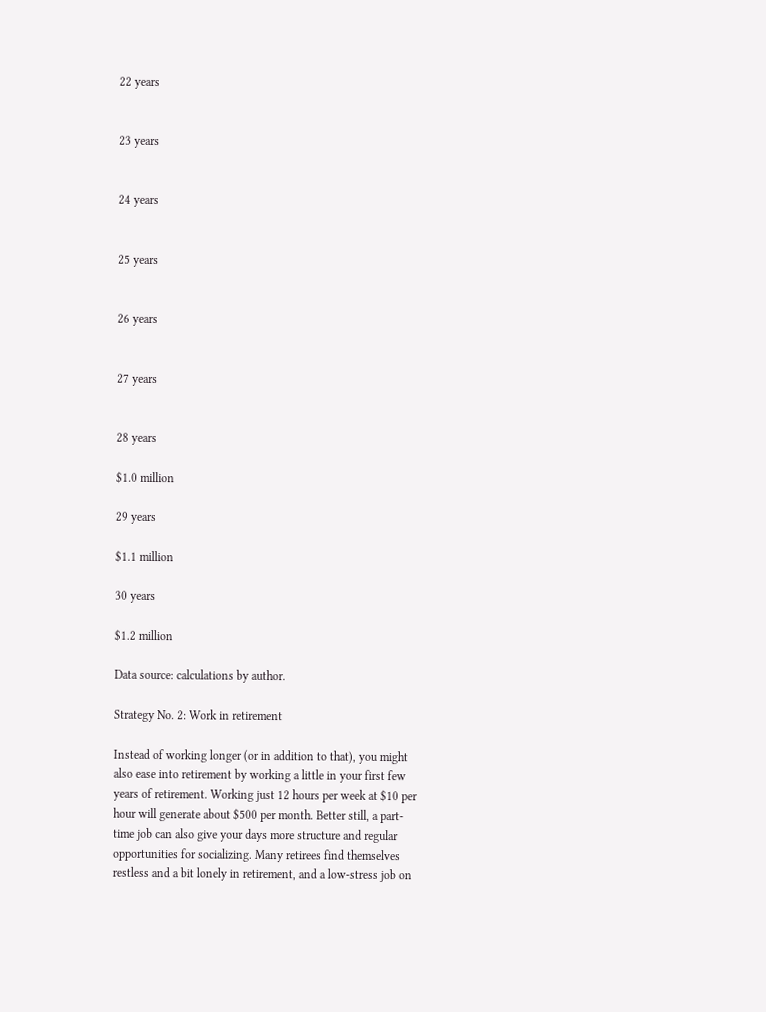22 years


23 years


24 years


25 years


26 years


27 years


28 years

$1.0 million

29 years

$1.1 million

30 years

$1.2 million

Data source: calculations by author.

Strategy No. 2: Work in retirement

Instead of working longer (or in addition to that), you might also ease into retirement by working a little in your first few years of retirement. Working just 12 hours per week at $10 per hour will generate about $500 per month. Better still, a part-time job can also give your days more structure and regular opportunities for socializing. Many retirees find themselves restless and a bit lonely in retirement, and a low-stress job on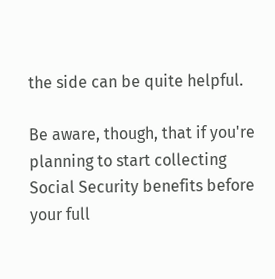the side can be quite helpful.

Be aware, though, that if you're planning to start collecting Social Security benefits before your full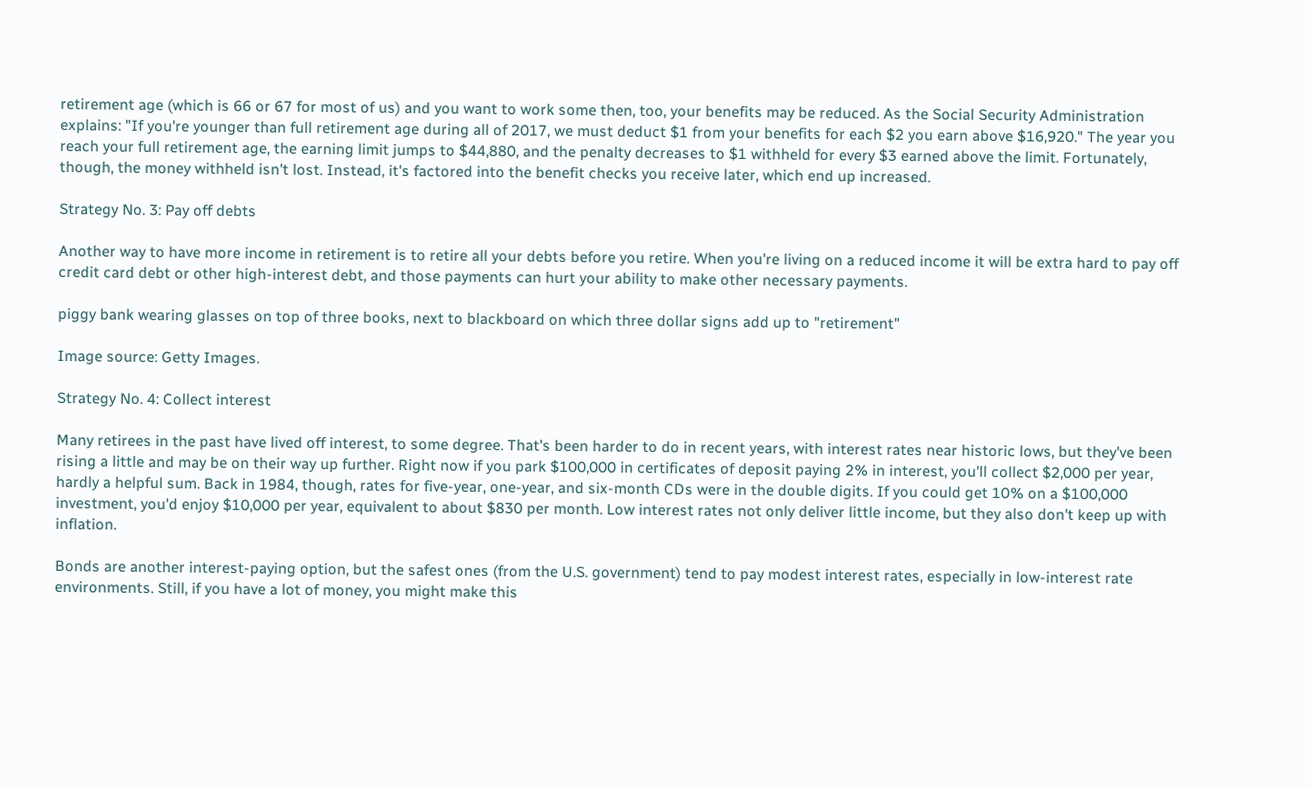retirement age (which is 66 or 67 for most of us) and you want to work some then, too, your benefits may be reduced. As the Social Security Administration explains: "If you're younger than full retirement age during all of 2017, we must deduct $1 from your benefits for each $2 you earn above $16,920." The year you reach your full retirement age, the earning limit jumps to $44,880, and the penalty decreases to $1 withheld for every $3 earned above the limit. Fortunately, though, the money withheld isn't lost. Instead, it's factored into the benefit checks you receive later, which end up increased.

Strategy No. 3: Pay off debts

Another way to have more income in retirement is to retire all your debts before you retire. When you're living on a reduced income it will be extra hard to pay off credit card debt or other high-interest debt, and those payments can hurt your ability to make other necessary payments.

piggy bank wearing glasses on top of three books, next to blackboard on which three dollar signs add up to "retirement"

Image source: Getty Images.

Strategy No. 4: Collect interest

Many retirees in the past have lived off interest, to some degree. That's been harder to do in recent years, with interest rates near historic lows, but they've been rising a little and may be on their way up further. Right now if you park $100,000 in certificates of deposit paying 2% in interest, you'll collect $2,000 per year, hardly a helpful sum. Back in 1984, though, rates for five-year, one-year, and six-month CDs were in the double digits. If you could get 10% on a $100,000 investment, you'd enjoy $10,000 per year, equivalent to about $830 per month. Low interest rates not only deliver little income, but they also don't keep up with inflation.

Bonds are another interest-paying option, but the safest ones (from the U.S. government) tend to pay modest interest rates, especially in low-interest rate environments. Still, if you have a lot of money, you might make this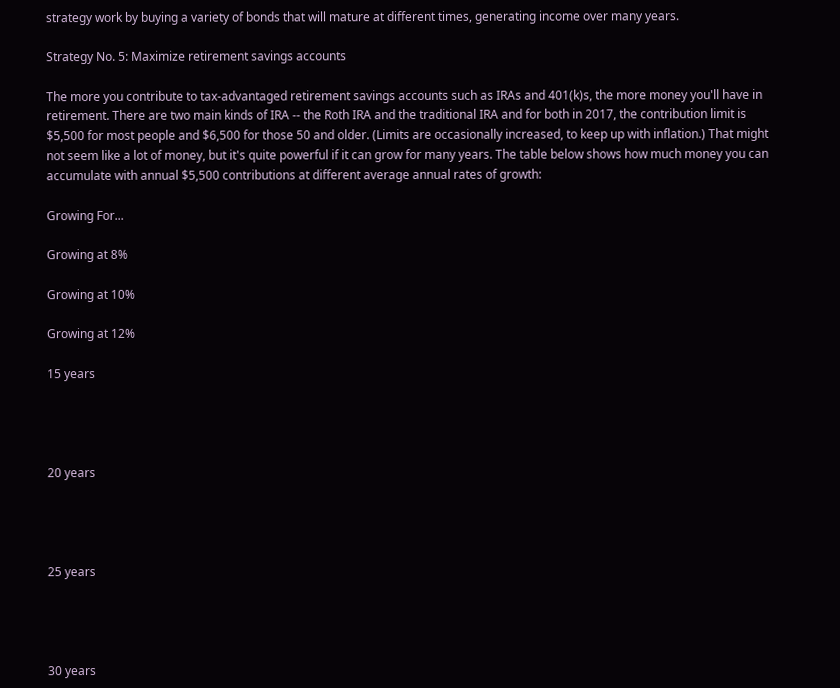strategy work by buying a variety of bonds that will mature at different times, generating income over many years.

Strategy No. 5: Maximize retirement savings accounts

The more you contribute to tax-advantaged retirement savings accounts such as IRAs and 401(k)s, the more money you'll have in retirement. There are two main kinds of IRA -- the Roth IRA and the traditional IRA and for both in 2017, the contribution limit is $5,500 for most people and $6,500 for those 50 and older. (Limits are occasionally increased, to keep up with inflation.) That might not seem like a lot of money, but it's quite powerful if it can grow for many years. The table below shows how much money you can accumulate with annual $5,500 contributions at different average annual rates of growth:

Growing For...

Growing at 8%

Growing at 10%

Growing at 12%

15 years




20 years




25 years




30 years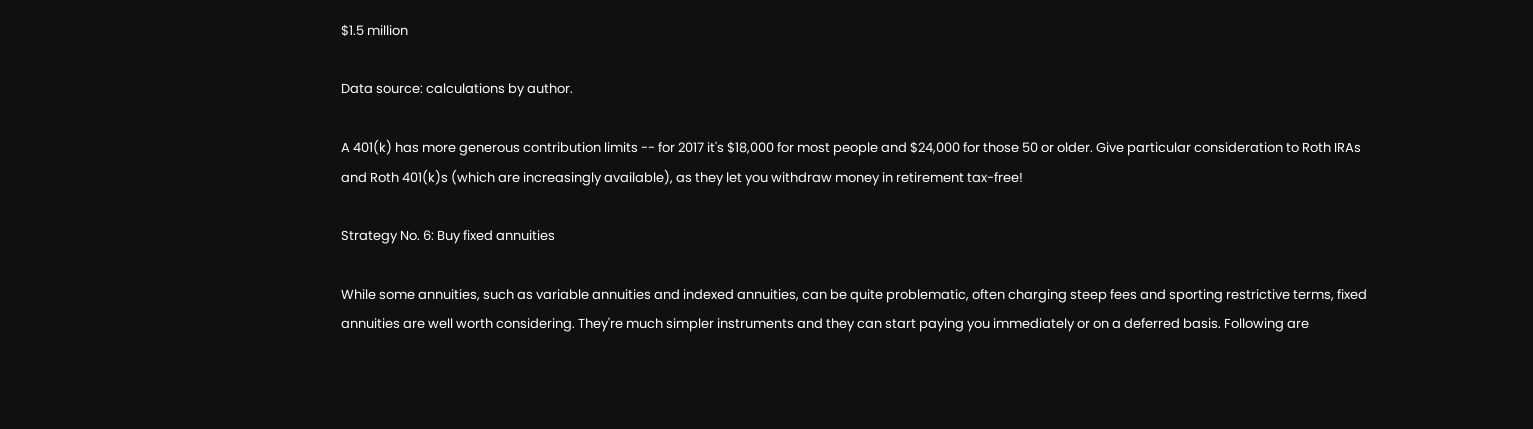$1.5 million

Data source: calculations by author.

A 401(k) has more generous contribution limits -- for 2017 it's $18,000 for most people and $24,000 for those 50 or older. Give particular consideration to Roth IRAs and Roth 401(k)s (which are increasingly available), as they let you withdraw money in retirement tax-free!

Strategy No. 6: Buy fixed annuities

While some annuities, such as variable annuities and indexed annuities, can be quite problematic, often charging steep fees and sporting restrictive terms, fixed annuities are well worth considering. They're much simpler instruments and they can start paying you immediately or on a deferred basis. Following are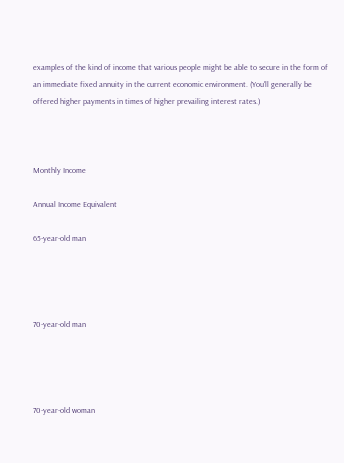examples of the kind of income that various people might be able to secure in the form of an immediate fixed annuity in the current economic environment. (You'll generally be offered higher payments in times of higher prevailing interest rates.)



Monthly Income

Annual Income Equivalent

65-year-old man




70-year-old man




70-year-old woman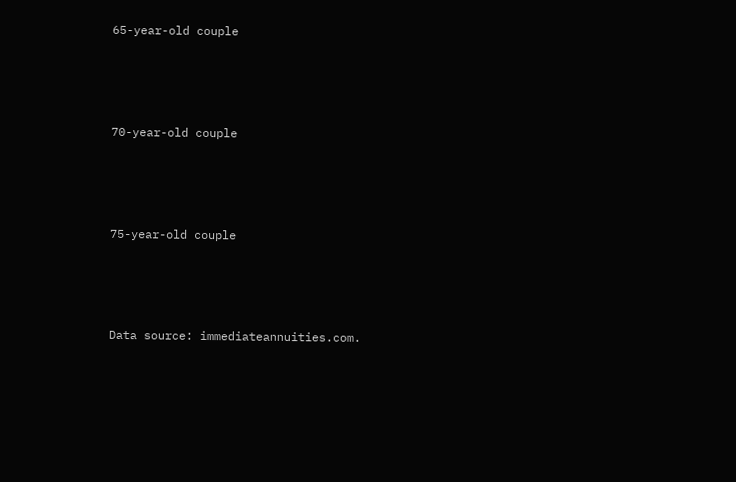65-year-old couple




70-year-old couple




75-year-old couple




Data source: immediateannuities.com.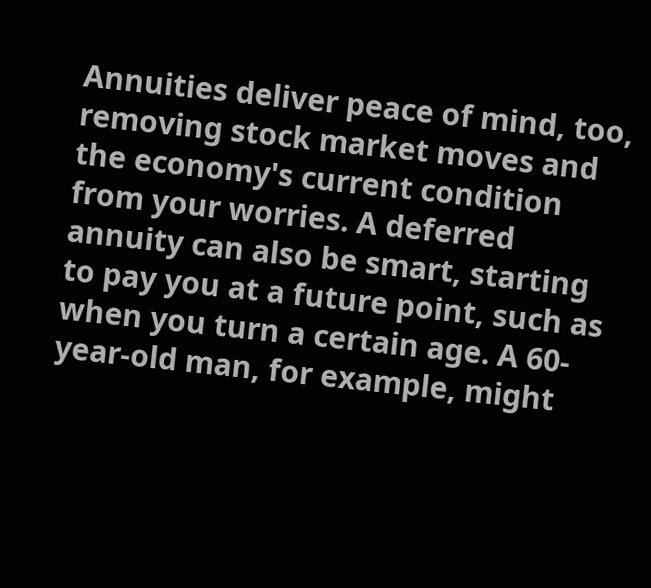Annuities deliver peace of mind, too, removing stock market moves and the economy's current condition from your worries. A deferred annuity can also be smart, starting to pay you at a future point, such as when you turn a certain age. A 60-year-old man, for example, might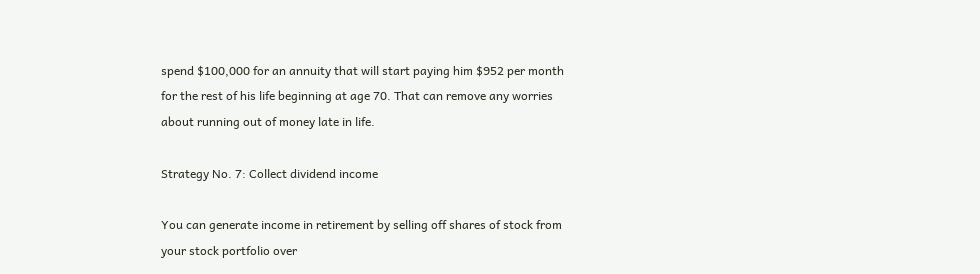spend $100,000 for an annuity that will start paying him $952 per month for the rest of his life beginning at age 70. That can remove any worries about running out of money late in life.

Strategy No. 7: Collect dividend income

You can generate income in retirement by selling off shares of stock from your stock portfolio over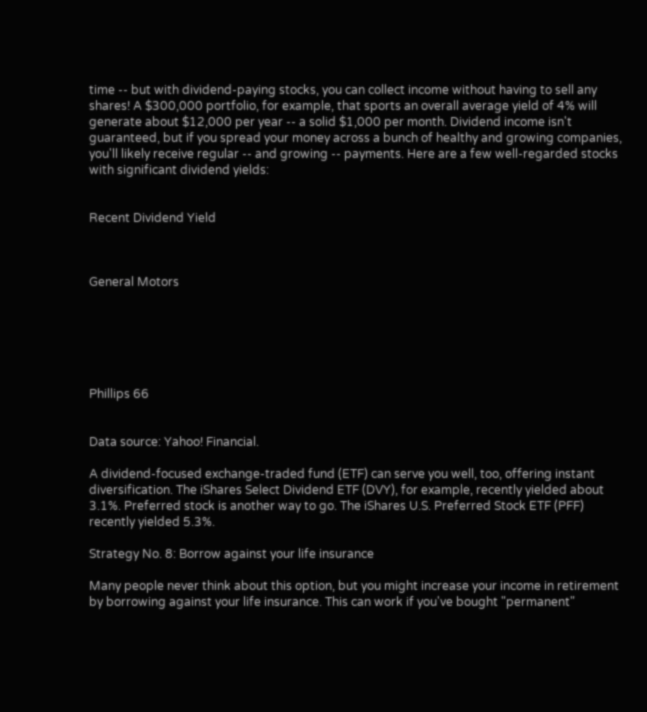time -- but with dividend-paying stocks, you can collect income without having to sell any shares! A $300,000 portfolio, for example, that sports an overall average yield of 4% will generate about $12,000 per year -- a solid $1,000 per month. Dividend income isn't guaranteed, but if you spread your money across a bunch of healthy and growing companies, you'll likely receive regular -- and growing -- payments. Here are a few well-regarded stocks with significant dividend yields:


Recent Dividend Yield



General Motors






Phillips 66


Data source: Yahoo! Financial.

A dividend-focused exchange-traded fund (ETF) can serve you well, too, offering instant diversification. The iShares Select Dividend ETF (DVY), for example, recently yielded about 3.1%. Preferred stock is another way to go. The iShares U.S. Preferred Stock ETF (PFF) recently yielded 5.3%.

Strategy No. 8: Borrow against your life insurance

Many people never think about this option, but you might increase your income in retirement by borrowing against your life insurance. This can work if you've bought "permanent"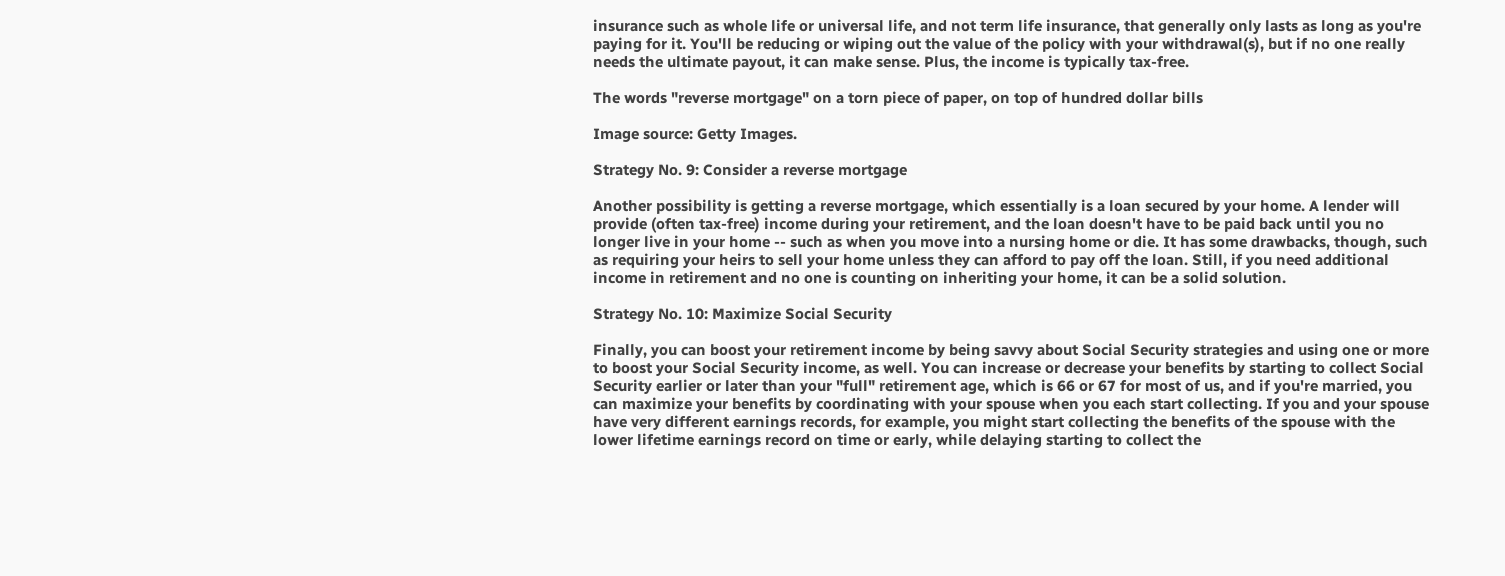insurance such as whole life or universal life, and not term life insurance, that generally only lasts as long as you're paying for it. You'll be reducing or wiping out the value of the policy with your withdrawal(s), but if no one really needs the ultimate payout, it can make sense. Plus, the income is typically tax-free.

The words "reverse mortgage" on a torn piece of paper, on top of hundred dollar bills

Image source: Getty Images.

Strategy No. 9: Consider a reverse mortgage

Another possibility is getting a reverse mortgage, which essentially is a loan secured by your home. A lender will provide (often tax-free) income during your retirement, and the loan doesn't have to be paid back until you no longer live in your home -- such as when you move into a nursing home or die. It has some drawbacks, though, such as requiring your heirs to sell your home unless they can afford to pay off the loan. Still, if you need additional income in retirement and no one is counting on inheriting your home, it can be a solid solution.

Strategy No. 10: Maximize Social Security

Finally, you can boost your retirement income by being savvy about Social Security strategies and using one or more to boost your Social Security income, as well. You can increase or decrease your benefits by starting to collect Social Security earlier or later than your "full" retirement age, which is 66 or 67 for most of us, and if you're married, you can maximize your benefits by coordinating with your spouse when you each start collecting. If you and your spouse have very different earnings records, for example, you might start collecting the benefits of the spouse with the lower lifetime earnings record on time or early, while delaying starting to collect the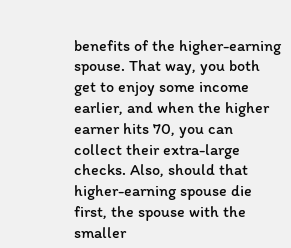benefits of the higher-earning spouse. That way, you both get to enjoy some income earlier, and when the higher earner hits 70, you can collect their extra-large checks. Also, should that higher-earning spouse die first, the spouse with the smaller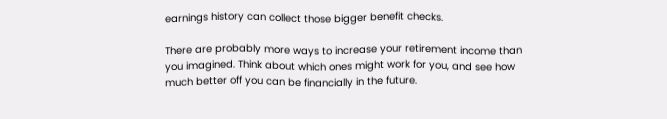earnings history can collect those bigger benefit checks.

There are probably more ways to increase your retirement income than you imagined. Think about which ones might work for you, and see how much better off you can be financially in the future.